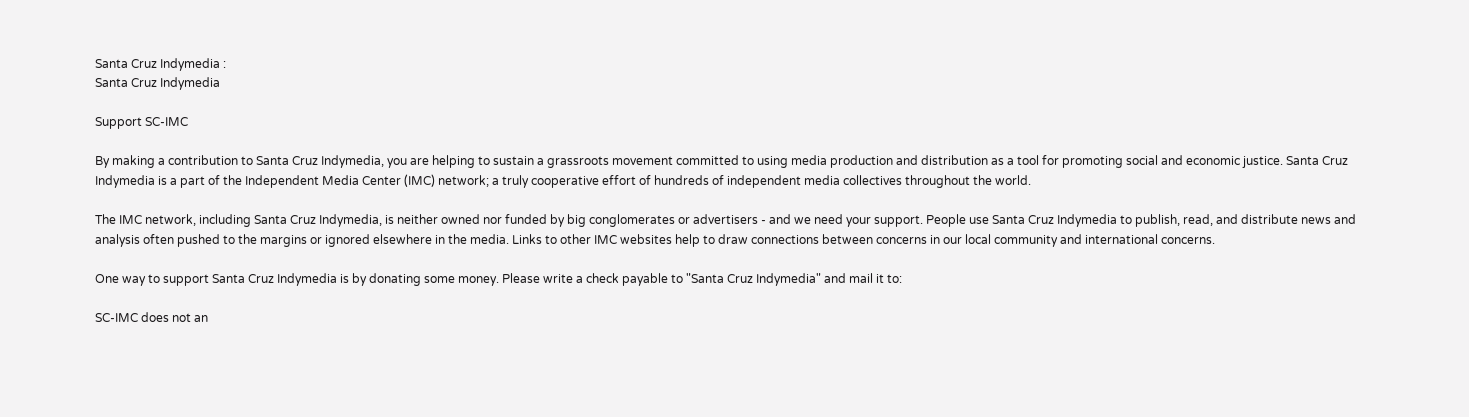Santa Cruz Indymedia :
Santa Cruz Indymedia

Support SC-IMC

By making a contribution to Santa Cruz Indymedia, you are helping to sustain a grassroots movement committed to using media production and distribution as a tool for promoting social and economic justice. Santa Cruz Indymedia is a part of the Independent Media Center (IMC) network; a truly cooperative effort of hundreds of independent media collectives throughout the world.

The IMC network, including Santa Cruz Indymedia, is neither owned nor funded by big conglomerates or advertisers - and we need your support. People use Santa Cruz Indymedia to publish, read, and distribute news and analysis often pushed to the margins or ignored elsewhere in the media. Links to other IMC websites help to draw connections between concerns in our local community and international concerns.

One way to support Santa Cruz Indymedia is by donating some money. Please write a check payable to "Santa Cruz Indymedia" and mail it to:

SC-IMC does not an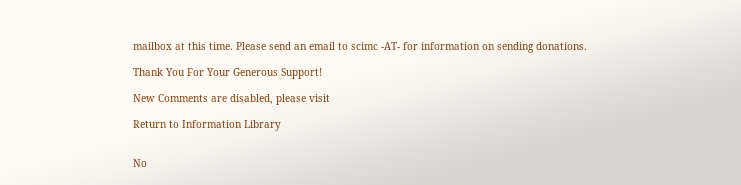mailbox at this time. Please send an email to scimc -AT- for information on sending donations.

Thank You For Your Generous Support!

New Comments are disabled, please visit

Return to Information Library


No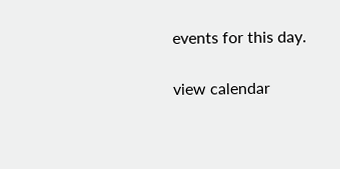events for this day.

view calendar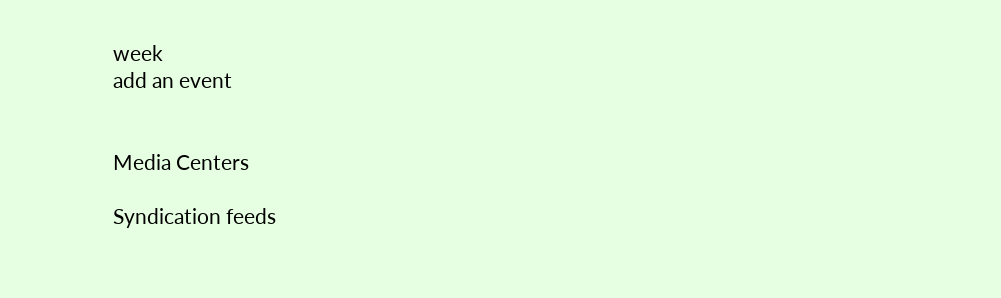week
add an event


Media Centers

Syndication feeds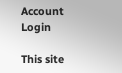Account Login

This site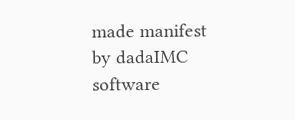made manifest by dadaIMC software